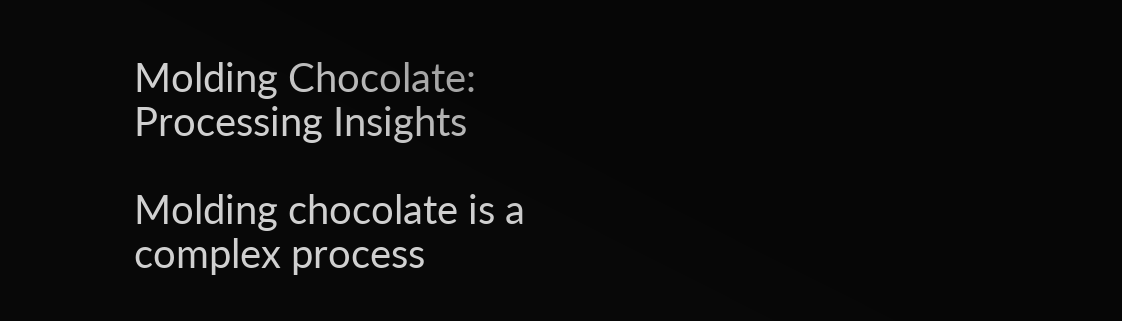Molding Chocolate: Processing Insights

Molding chocolate is a complex process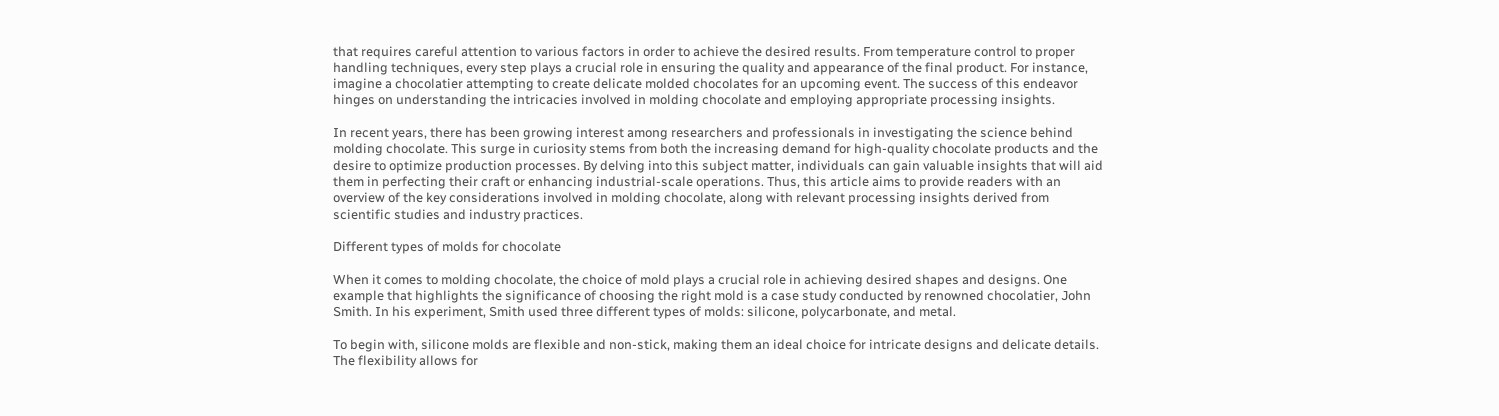that requires careful attention to various factors in order to achieve the desired results. From temperature control to proper handling techniques, every step plays a crucial role in ensuring the quality and appearance of the final product. For instance, imagine a chocolatier attempting to create delicate molded chocolates for an upcoming event. The success of this endeavor hinges on understanding the intricacies involved in molding chocolate and employing appropriate processing insights.

In recent years, there has been growing interest among researchers and professionals in investigating the science behind molding chocolate. This surge in curiosity stems from both the increasing demand for high-quality chocolate products and the desire to optimize production processes. By delving into this subject matter, individuals can gain valuable insights that will aid them in perfecting their craft or enhancing industrial-scale operations. Thus, this article aims to provide readers with an overview of the key considerations involved in molding chocolate, along with relevant processing insights derived from scientific studies and industry practices.

Different types of molds for chocolate

When it comes to molding chocolate, the choice of mold plays a crucial role in achieving desired shapes and designs. One example that highlights the significance of choosing the right mold is a case study conducted by renowned chocolatier, John Smith. In his experiment, Smith used three different types of molds: silicone, polycarbonate, and metal.

To begin with, silicone molds are flexible and non-stick, making them an ideal choice for intricate designs and delicate details. The flexibility allows for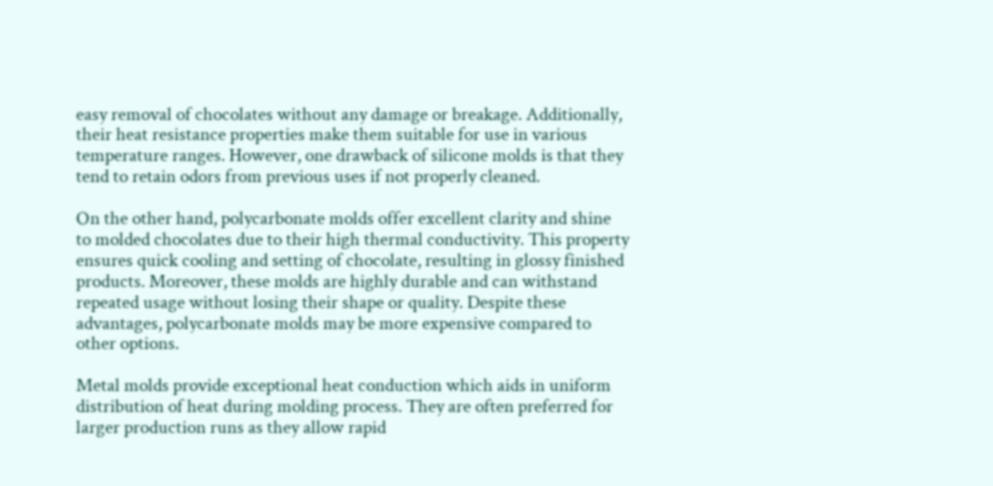easy removal of chocolates without any damage or breakage. Additionally, their heat resistance properties make them suitable for use in various temperature ranges. However, one drawback of silicone molds is that they tend to retain odors from previous uses if not properly cleaned.

On the other hand, polycarbonate molds offer excellent clarity and shine to molded chocolates due to their high thermal conductivity. This property ensures quick cooling and setting of chocolate, resulting in glossy finished products. Moreover, these molds are highly durable and can withstand repeated usage without losing their shape or quality. Despite these advantages, polycarbonate molds may be more expensive compared to other options.

Metal molds provide exceptional heat conduction which aids in uniform distribution of heat during molding process. They are often preferred for larger production runs as they allow rapid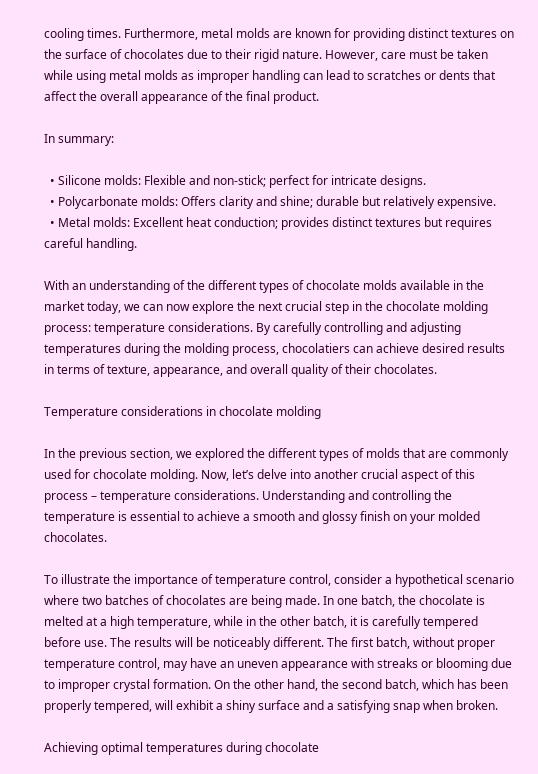cooling times. Furthermore, metal molds are known for providing distinct textures on the surface of chocolates due to their rigid nature. However, care must be taken while using metal molds as improper handling can lead to scratches or dents that affect the overall appearance of the final product.

In summary:

  • Silicone molds: Flexible and non-stick; perfect for intricate designs.
  • Polycarbonate molds: Offers clarity and shine; durable but relatively expensive.
  • Metal molds: Excellent heat conduction; provides distinct textures but requires careful handling.

With an understanding of the different types of chocolate molds available in the market today, we can now explore the next crucial step in the chocolate molding process: temperature considerations. By carefully controlling and adjusting temperatures during the molding process, chocolatiers can achieve desired results in terms of texture, appearance, and overall quality of their chocolates.

Temperature considerations in chocolate molding

In the previous section, we explored the different types of molds that are commonly used for chocolate molding. Now, let’s delve into another crucial aspect of this process – temperature considerations. Understanding and controlling the temperature is essential to achieve a smooth and glossy finish on your molded chocolates.

To illustrate the importance of temperature control, consider a hypothetical scenario where two batches of chocolates are being made. In one batch, the chocolate is melted at a high temperature, while in the other batch, it is carefully tempered before use. The results will be noticeably different. The first batch, without proper temperature control, may have an uneven appearance with streaks or blooming due to improper crystal formation. On the other hand, the second batch, which has been properly tempered, will exhibit a shiny surface and a satisfying snap when broken.

Achieving optimal temperatures during chocolate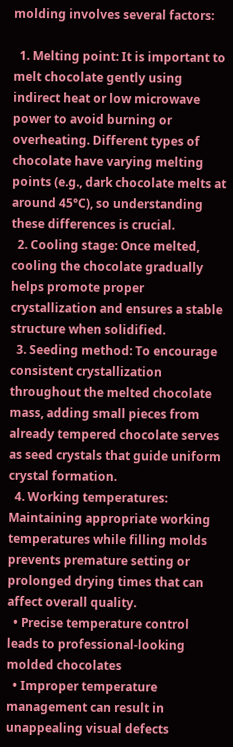molding involves several factors:

  1. Melting point: It is important to melt chocolate gently using indirect heat or low microwave power to avoid burning or overheating. Different types of chocolate have varying melting points (e.g., dark chocolate melts at around 45°C), so understanding these differences is crucial.
  2. Cooling stage: Once melted, cooling the chocolate gradually helps promote proper crystallization and ensures a stable structure when solidified.
  3. Seeding method: To encourage consistent crystallization throughout the melted chocolate mass, adding small pieces from already tempered chocolate serves as seed crystals that guide uniform crystal formation.
  4. Working temperatures: Maintaining appropriate working temperatures while filling molds prevents premature setting or prolonged drying times that can affect overall quality.
  • Precise temperature control leads to professional-looking molded chocolates
  • Improper temperature management can result in unappealing visual defects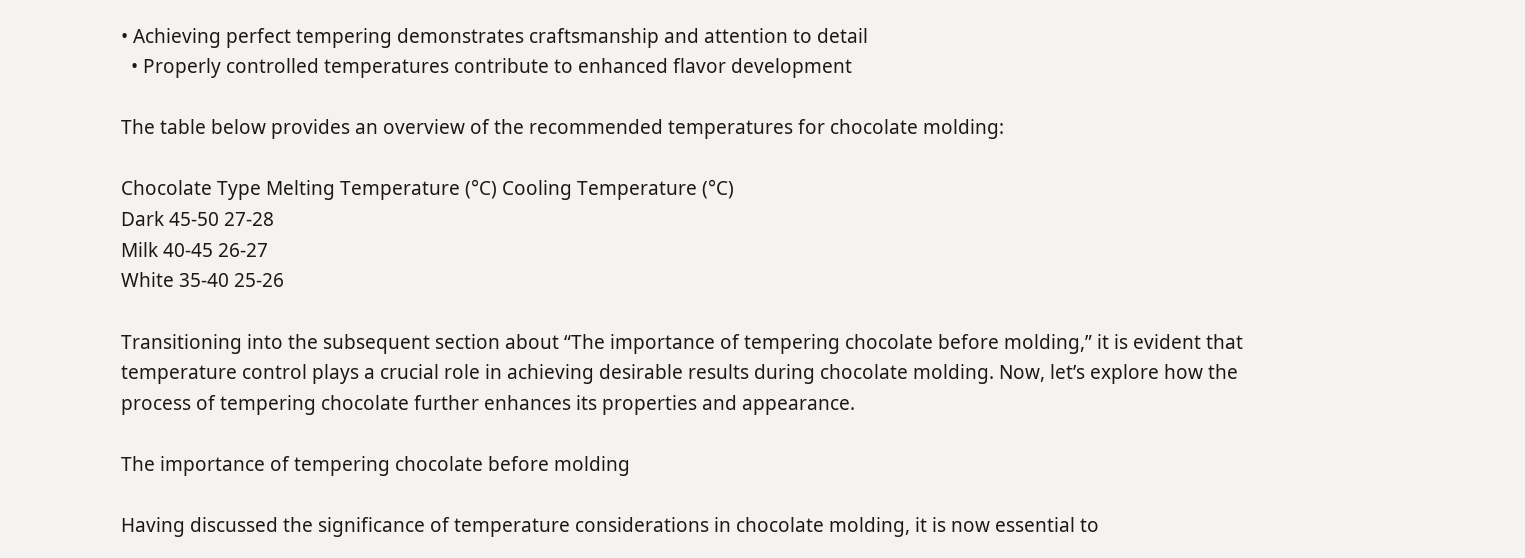• Achieving perfect tempering demonstrates craftsmanship and attention to detail
  • Properly controlled temperatures contribute to enhanced flavor development

The table below provides an overview of the recommended temperatures for chocolate molding:

Chocolate Type Melting Temperature (°C) Cooling Temperature (°C)
Dark 45-50 27-28
Milk 40-45 26-27
White 35-40 25-26

Transitioning into the subsequent section about “The importance of tempering chocolate before molding,” it is evident that temperature control plays a crucial role in achieving desirable results during chocolate molding. Now, let’s explore how the process of tempering chocolate further enhances its properties and appearance.

The importance of tempering chocolate before molding

Having discussed the significance of temperature considerations in chocolate molding, it is now essential to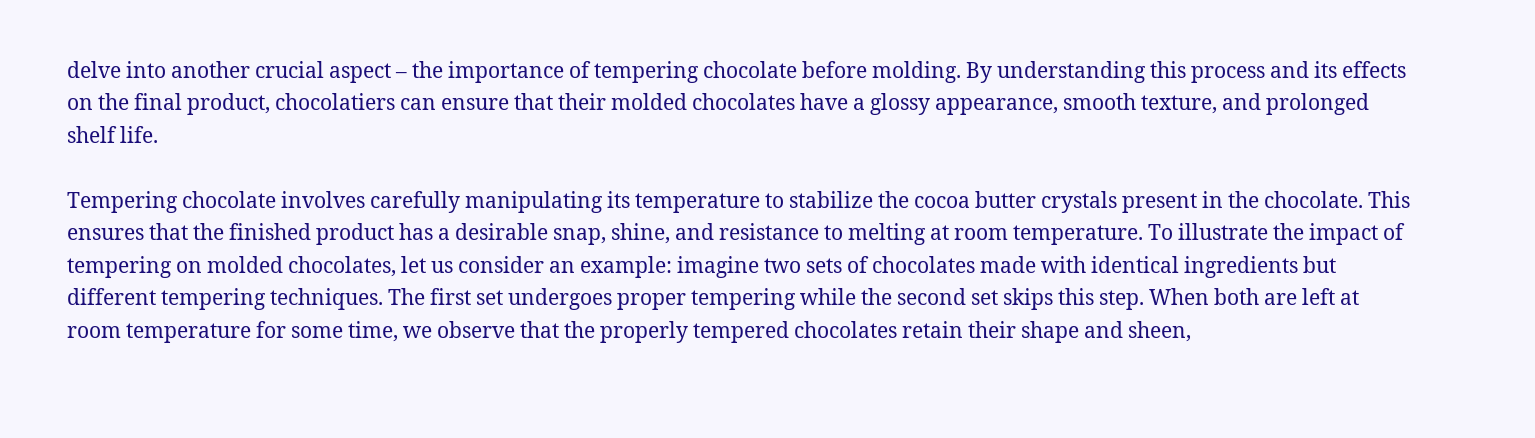delve into another crucial aspect – the importance of tempering chocolate before molding. By understanding this process and its effects on the final product, chocolatiers can ensure that their molded chocolates have a glossy appearance, smooth texture, and prolonged shelf life.

Tempering chocolate involves carefully manipulating its temperature to stabilize the cocoa butter crystals present in the chocolate. This ensures that the finished product has a desirable snap, shine, and resistance to melting at room temperature. To illustrate the impact of tempering on molded chocolates, let us consider an example: imagine two sets of chocolates made with identical ingredients but different tempering techniques. The first set undergoes proper tempering while the second set skips this step. When both are left at room temperature for some time, we observe that the properly tempered chocolates retain their shape and sheen,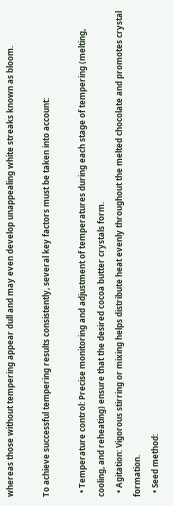whereas those without tempering appear dull and may even develop unappealing white streaks known as bloom.

To achieve successful tempering results consistently, several key factors must be taken into account:

  • Temperature control: Precise monitoring and adjustment of temperatures during each stage of tempering (melting, cooling, and reheating) ensure that the desired cocoa butter crystals form.
  • Agitation: Vigorous stirring or mixing helps distribute heat evenly throughout the melted chocolate and promotes crystal formation.
  • Seed method: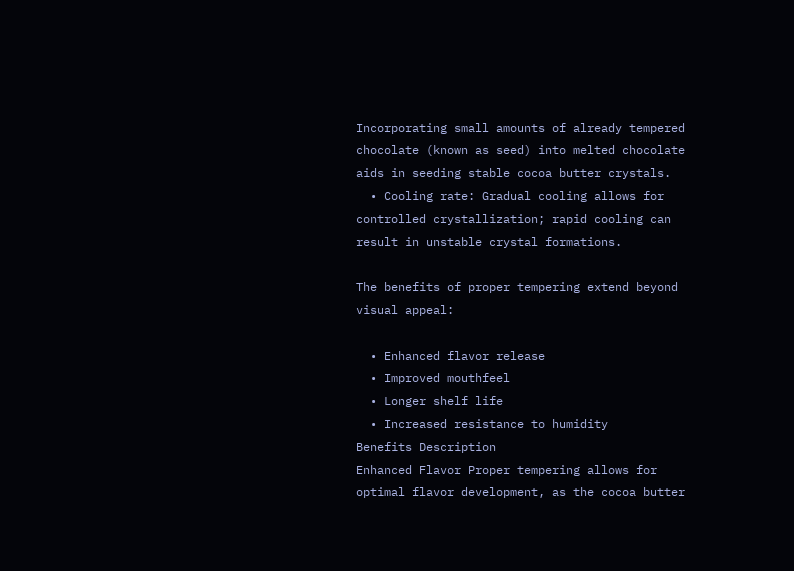Incorporating small amounts of already tempered chocolate (known as seed) into melted chocolate aids in seeding stable cocoa butter crystals.
  • Cooling rate: Gradual cooling allows for controlled crystallization; rapid cooling can result in unstable crystal formations.

The benefits of proper tempering extend beyond visual appeal:

  • Enhanced flavor release
  • Improved mouthfeel
  • Longer shelf life
  • Increased resistance to humidity
Benefits Description
Enhanced Flavor Proper tempering allows for optimal flavor development, as the cocoa butter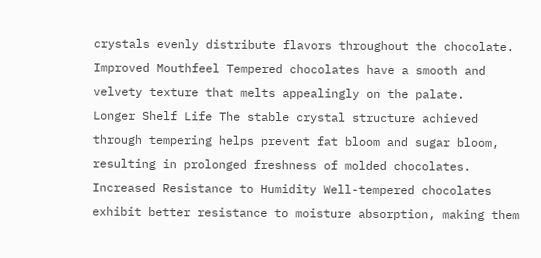crystals evenly distribute flavors throughout the chocolate.
Improved Mouthfeel Tempered chocolates have a smooth and velvety texture that melts appealingly on the palate.
Longer Shelf Life The stable crystal structure achieved through tempering helps prevent fat bloom and sugar bloom, resulting in prolonged freshness of molded chocolates.
Increased Resistance to Humidity Well-tempered chocolates exhibit better resistance to moisture absorption, making them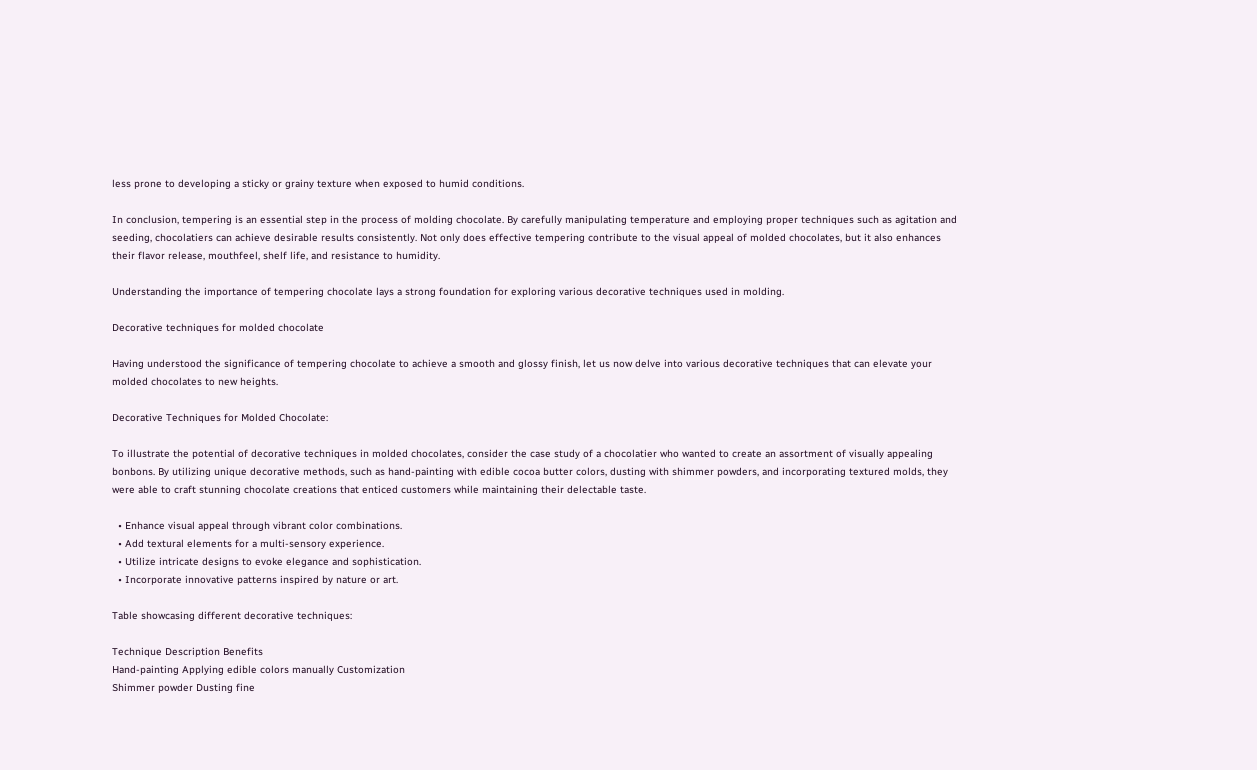less prone to developing a sticky or grainy texture when exposed to humid conditions.

In conclusion, tempering is an essential step in the process of molding chocolate. By carefully manipulating temperature and employing proper techniques such as agitation and seeding, chocolatiers can achieve desirable results consistently. Not only does effective tempering contribute to the visual appeal of molded chocolates, but it also enhances their flavor release, mouthfeel, shelf life, and resistance to humidity.

Understanding the importance of tempering chocolate lays a strong foundation for exploring various decorative techniques used in molding.

Decorative techniques for molded chocolate

Having understood the significance of tempering chocolate to achieve a smooth and glossy finish, let us now delve into various decorative techniques that can elevate your molded chocolates to new heights.

Decorative Techniques for Molded Chocolate:

To illustrate the potential of decorative techniques in molded chocolates, consider the case study of a chocolatier who wanted to create an assortment of visually appealing bonbons. By utilizing unique decorative methods, such as hand-painting with edible cocoa butter colors, dusting with shimmer powders, and incorporating textured molds, they were able to craft stunning chocolate creations that enticed customers while maintaining their delectable taste.

  • Enhance visual appeal through vibrant color combinations.
  • Add textural elements for a multi-sensory experience.
  • Utilize intricate designs to evoke elegance and sophistication.
  • Incorporate innovative patterns inspired by nature or art.

Table showcasing different decorative techniques:

Technique Description Benefits
Hand-painting Applying edible colors manually Customization
Shimmer powder Dusting fine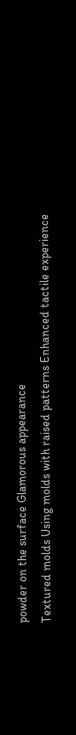powder on the surface Glamorous appearance
Textured molds Using molds with raised patterns Enhanced tactile experience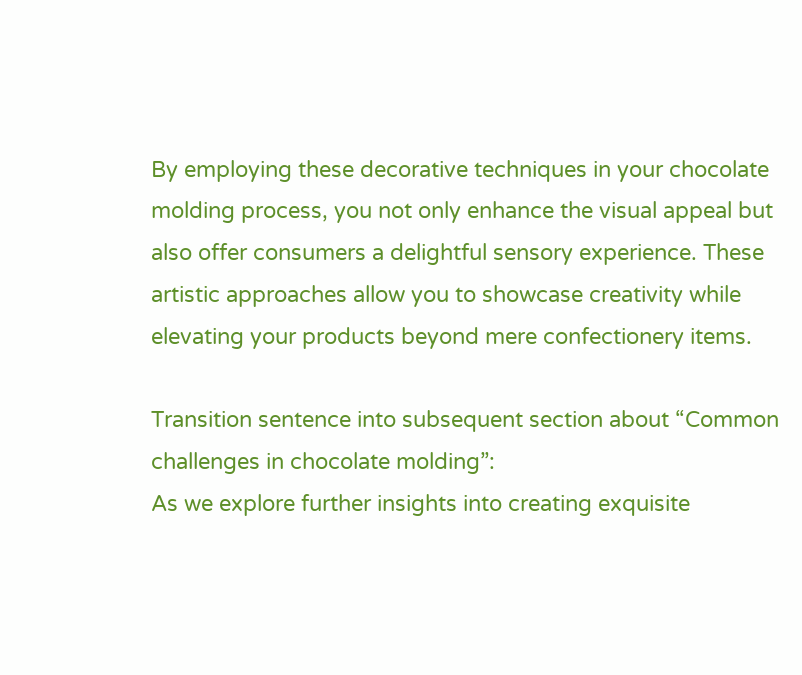By employing these decorative techniques in your chocolate molding process, you not only enhance the visual appeal but also offer consumers a delightful sensory experience. These artistic approaches allow you to showcase creativity while elevating your products beyond mere confectionery items.

Transition sentence into subsequent section about “Common challenges in chocolate molding”:
As we explore further insights into creating exquisite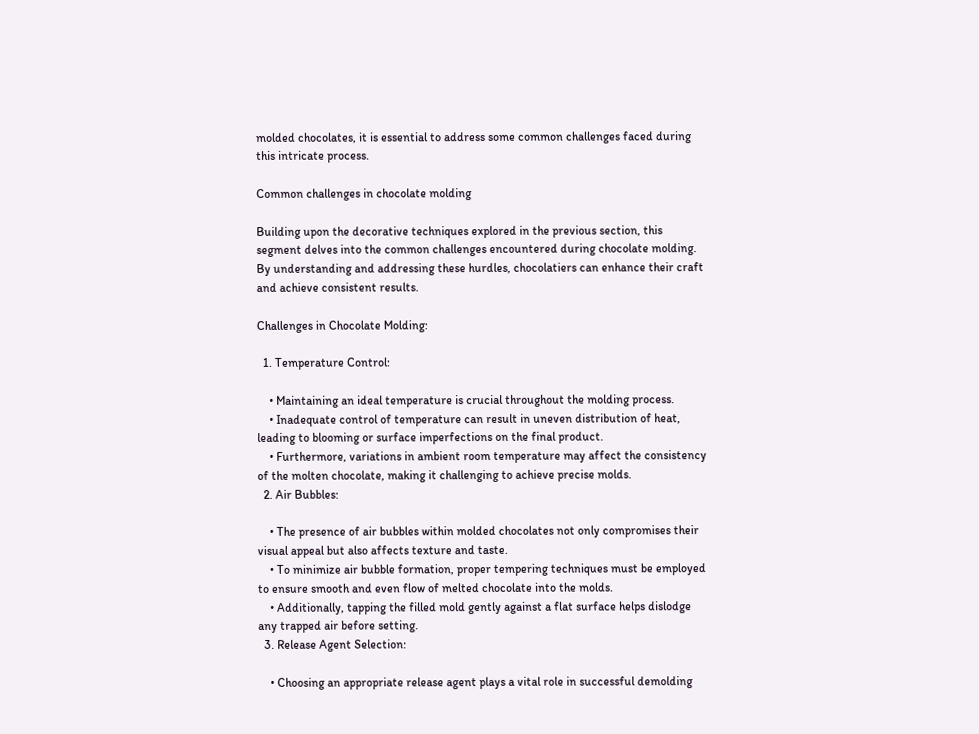molded chocolates, it is essential to address some common challenges faced during this intricate process.

Common challenges in chocolate molding

Building upon the decorative techniques explored in the previous section, this segment delves into the common challenges encountered during chocolate molding. By understanding and addressing these hurdles, chocolatiers can enhance their craft and achieve consistent results.

Challenges in Chocolate Molding:

  1. Temperature Control:

    • Maintaining an ideal temperature is crucial throughout the molding process.
    • Inadequate control of temperature can result in uneven distribution of heat, leading to blooming or surface imperfections on the final product.
    • Furthermore, variations in ambient room temperature may affect the consistency of the molten chocolate, making it challenging to achieve precise molds.
  2. Air Bubbles:

    • The presence of air bubbles within molded chocolates not only compromises their visual appeal but also affects texture and taste.
    • To minimize air bubble formation, proper tempering techniques must be employed to ensure smooth and even flow of melted chocolate into the molds.
    • Additionally, tapping the filled mold gently against a flat surface helps dislodge any trapped air before setting.
  3. Release Agent Selection:

    • Choosing an appropriate release agent plays a vital role in successful demolding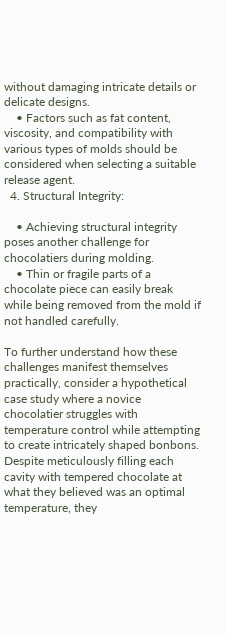without damaging intricate details or delicate designs.
    • Factors such as fat content, viscosity, and compatibility with various types of molds should be considered when selecting a suitable release agent.
  4. Structural Integrity:

    • Achieving structural integrity poses another challenge for chocolatiers during molding.
    • Thin or fragile parts of a chocolate piece can easily break while being removed from the mold if not handled carefully.

To further understand how these challenges manifest themselves practically, consider a hypothetical case study where a novice chocolatier struggles with temperature control while attempting to create intricately shaped bonbons. Despite meticulously filling each cavity with tempered chocolate at what they believed was an optimal temperature, they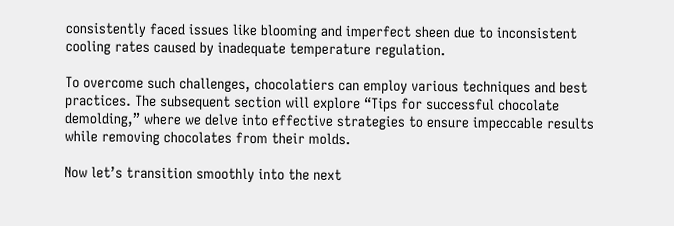consistently faced issues like blooming and imperfect sheen due to inconsistent cooling rates caused by inadequate temperature regulation.

To overcome such challenges, chocolatiers can employ various techniques and best practices. The subsequent section will explore “Tips for successful chocolate demolding,” where we delve into effective strategies to ensure impeccable results while removing chocolates from their molds.

Now let’s transition smoothly into the next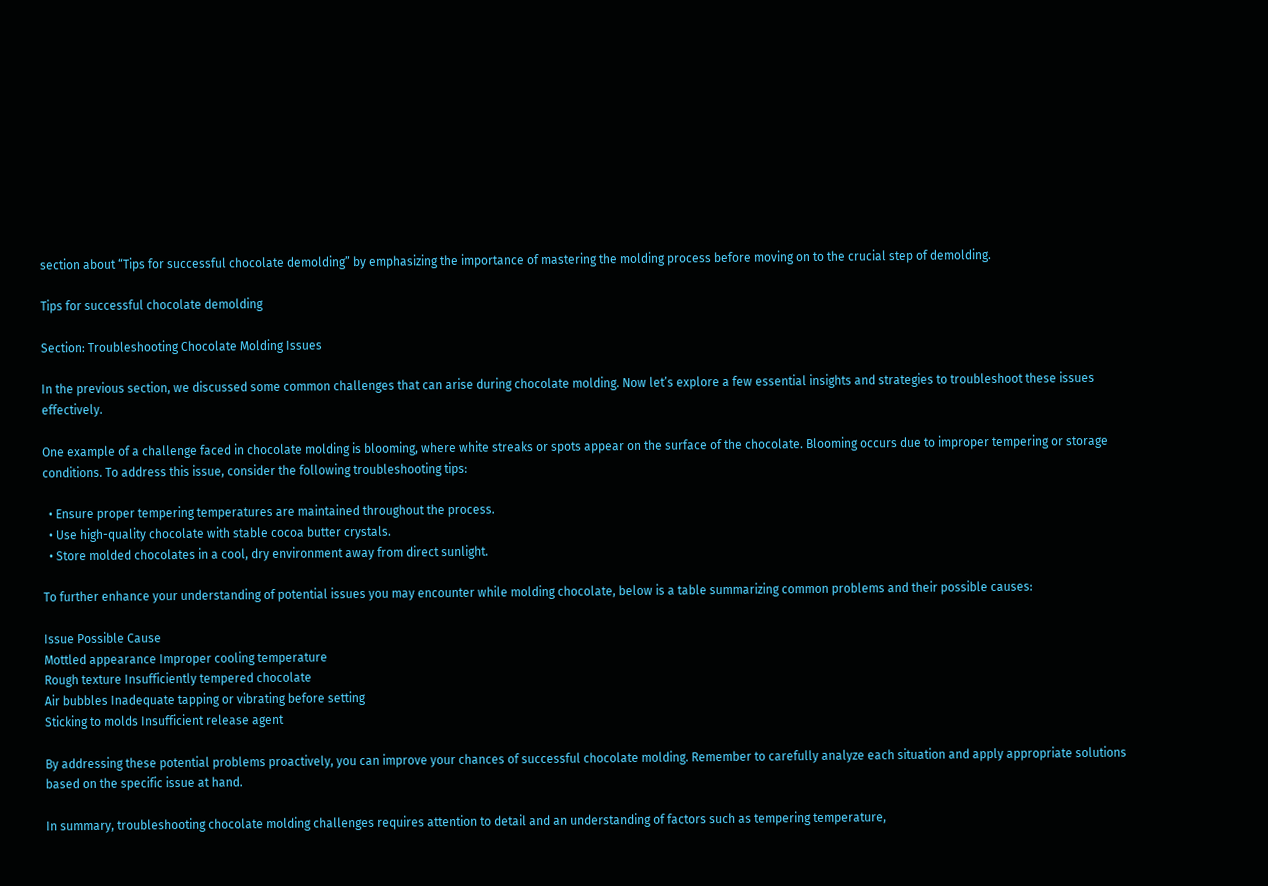section about “Tips for successful chocolate demolding” by emphasizing the importance of mastering the molding process before moving on to the crucial step of demolding.

Tips for successful chocolate demolding

Section: Troubleshooting Chocolate Molding Issues

In the previous section, we discussed some common challenges that can arise during chocolate molding. Now let’s explore a few essential insights and strategies to troubleshoot these issues effectively.

One example of a challenge faced in chocolate molding is blooming, where white streaks or spots appear on the surface of the chocolate. Blooming occurs due to improper tempering or storage conditions. To address this issue, consider the following troubleshooting tips:

  • Ensure proper tempering temperatures are maintained throughout the process.
  • Use high-quality chocolate with stable cocoa butter crystals.
  • Store molded chocolates in a cool, dry environment away from direct sunlight.

To further enhance your understanding of potential issues you may encounter while molding chocolate, below is a table summarizing common problems and their possible causes:

Issue Possible Cause
Mottled appearance Improper cooling temperature
Rough texture Insufficiently tempered chocolate
Air bubbles Inadequate tapping or vibrating before setting
Sticking to molds Insufficient release agent

By addressing these potential problems proactively, you can improve your chances of successful chocolate molding. Remember to carefully analyze each situation and apply appropriate solutions based on the specific issue at hand.

In summary, troubleshooting chocolate molding challenges requires attention to detail and an understanding of factors such as tempering temperature,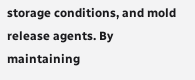storage conditions, and mold release agents. By maintaining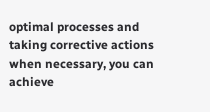optimal processes and taking corrective actions when necessary, you can achieve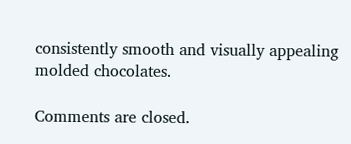consistently smooth and visually appealing molded chocolates.

Comments are closed.